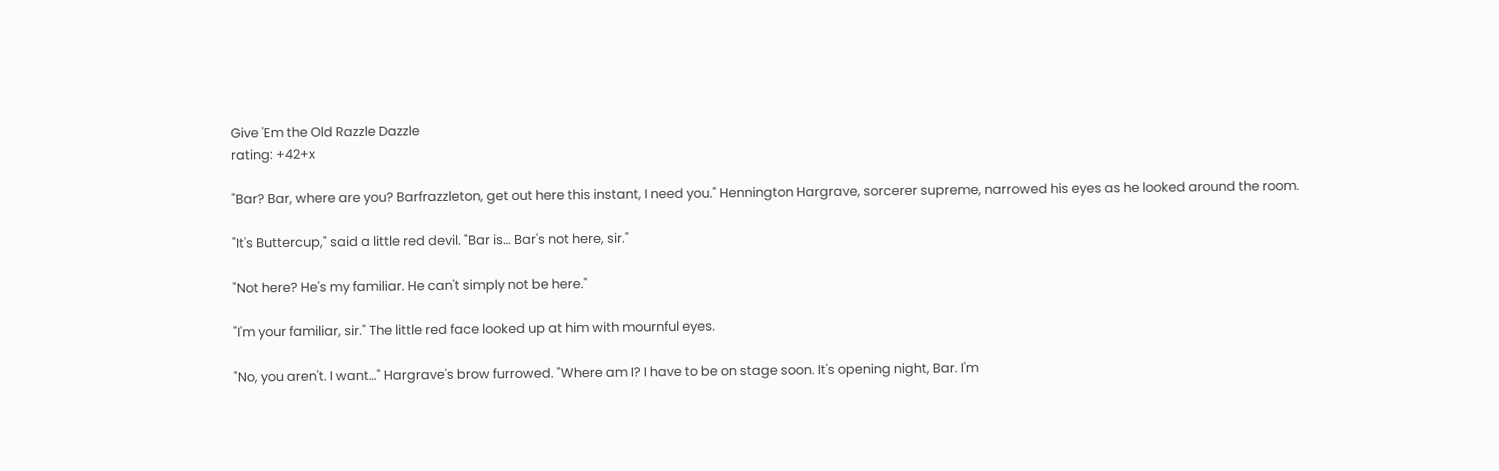Give 'Em the Old Razzle Dazzle
rating: +42+x

"Bar? Bar, where are you? Barfrazzleton, get out here this instant, I need you." Hennington Hargrave, sorcerer supreme, narrowed his eyes as he looked around the room.

"It's Buttercup," said a little red devil. "Bar is… Bar's not here, sir."

"Not here? He's my familiar. He can't simply not be here."

"I'm your familiar, sir." The little red face looked up at him with mournful eyes.

"No, you aren't. I want…" Hargrave's brow furrowed. "Where am I? I have to be on stage soon. It's opening night, Bar. I'm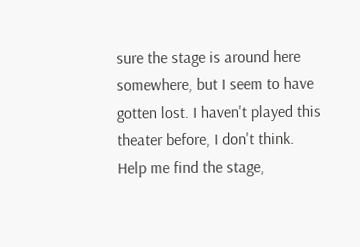sure the stage is around here somewhere, but I seem to have gotten lost. I haven't played this theater before, I don't think. Help me find the stage,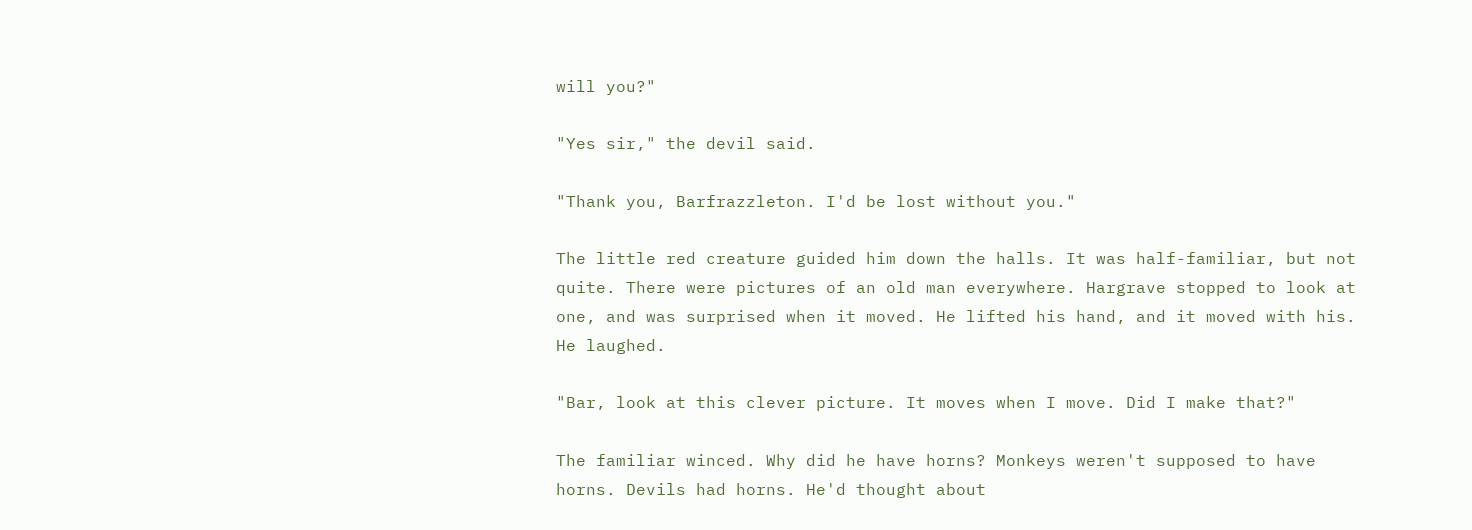will you?"

"Yes sir," the devil said.

"Thank you, Barfrazzleton. I'd be lost without you."

The little red creature guided him down the halls. It was half-familiar, but not quite. There were pictures of an old man everywhere. Hargrave stopped to look at one, and was surprised when it moved. He lifted his hand, and it moved with his. He laughed.

"Bar, look at this clever picture. It moves when I move. Did I make that?"

The familiar winced. Why did he have horns? Monkeys weren't supposed to have horns. Devils had horns. He'd thought about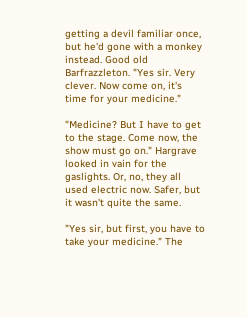getting a devil familiar once, but he'd gone with a monkey instead. Good old Barfrazzleton. "Yes sir. Very clever. Now come on, it's time for your medicine."

"Medicine? But I have to get to the stage. Come now, the show must go on." Hargrave looked in vain for the gaslights. Or, no, they all used electric now. Safer, but it wasn't quite the same.

"Yes sir, but first, you have to take your medicine." The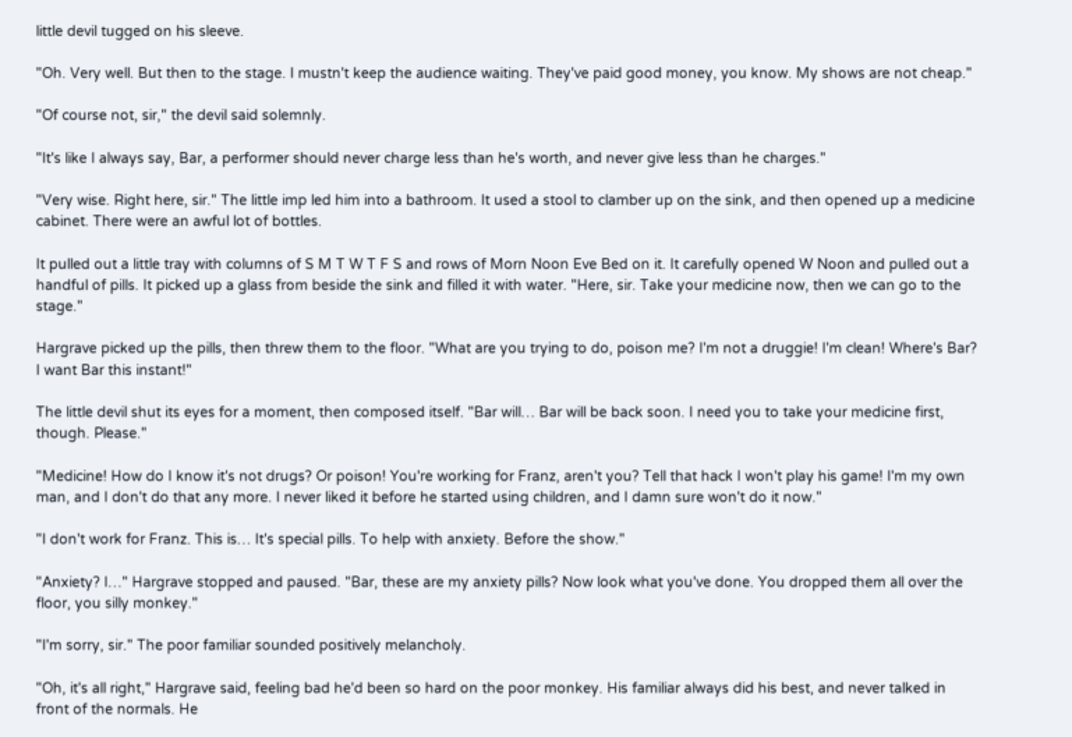little devil tugged on his sleeve.

"Oh. Very well. But then to the stage. I mustn't keep the audience waiting. They've paid good money, you know. My shows are not cheap."

"Of course not, sir," the devil said solemnly.

"It's like I always say, Bar, a performer should never charge less than he's worth, and never give less than he charges."

"Very wise. Right here, sir." The little imp led him into a bathroom. It used a stool to clamber up on the sink, and then opened up a medicine cabinet. There were an awful lot of bottles.

It pulled out a little tray with columns of S M T W T F S and rows of Morn Noon Eve Bed on it. It carefully opened W Noon and pulled out a handful of pills. It picked up a glass from beside the sink and filled it with water. "Here, sir. Take your medicine now, then we can go to the stage."

Hargrave picked up the pills, then threw them to the floor. "What are you trying to do, poison me? I'm not a druggie! I'm clean! Where's Bar? I want Bar this instant!"

The little devil shut its eyes for a moment, then composed itself. "Bar will… Bar will be back soon. I need you to take your medicine first, though. Please."

"Medicine! How do I know it's not drugs? Or poison! You're working for Franz, aren't you? Tell that hack I won't play his game! I'm my own man, and I don't do that any more. I never liked it before he started using children, and I damn sure won't do it now."

"I don't work for Franz. This is… It's special pills. To help with anxiety. Before the show."

"Anxiety? I…" Hargrave stopped and paused. "Bar, these are my anxiety pills? Now look what you've done. You dropped them all over the floor, you silly monkey."

"I'm sorry, sir." The poor familiar sounded positively melancholy.

"Oh, it's all right," Hargrave said, feeling bad he'd been so hard on the poor monkey. His familiar always did his best, and never talked in front of the normals. He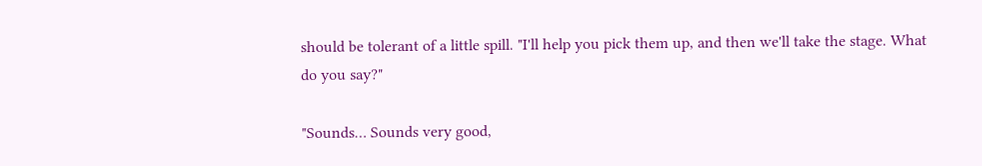should be tolerant of a little spill. "I'll help you pick them up, and then we'll take the stage. What do you say?"

"Sounds… Sounds very good,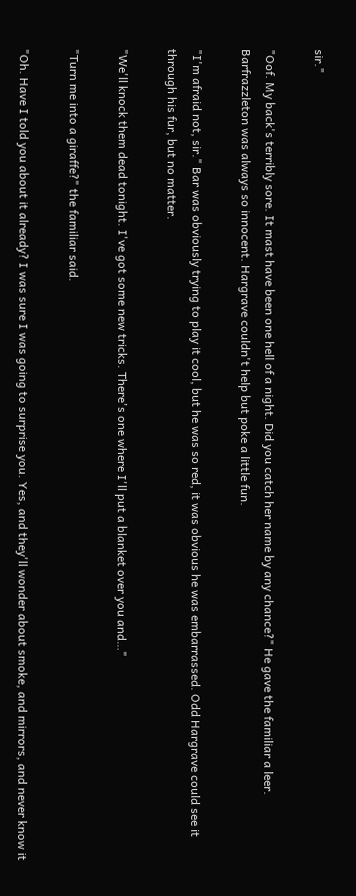sir."

"Oof. My back's terribly sore. It mast have been one hell of a night. Did you catch her name by any chance?" He gave the familiar a leer. Barfrazzleton was always so innocent. Hargrave couldn't help but poke a little fun.

"I'm afraid not, sir." Bar was obviously trying to play it cool, but he was so red, it was obvious he was embarrassed. Odd Hargrave could see it through his fur, but no matter.

"We'll knock them dead tonight. I've got some new tricks. There's one where I'll put a blanket over you and…"

"Turn me into a giraffe?" the familiar said.

"Oh. Have I told you about it already? I was sure I was going to surprise you. Yes, and they'll wonder about smoke, and mirrors, and never know it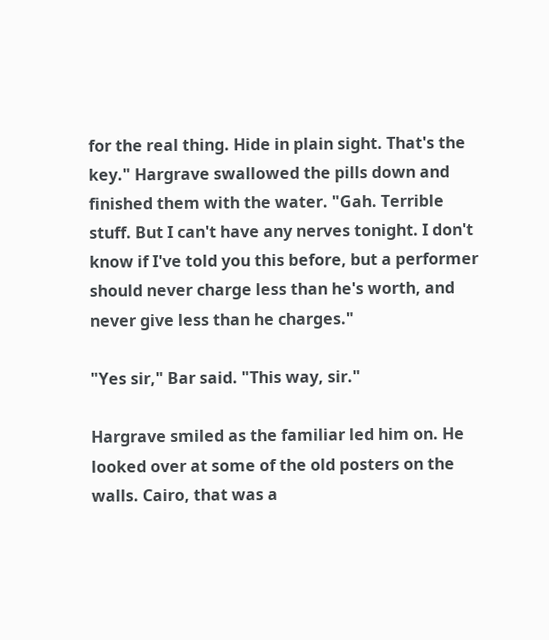for the real thing. Hide in plain sight. That's the key." Hargrave swallowed the pills down and finished them with the water. "Gah. Terrible stuff. But I can't have any nerves tonight. I don't know if I've told you this before, but a performer should never charge less than he's worth, and never give less than he charges."

"Yes sir," Bar said. "This way, sir."

Hargrave smiled as the familiar led him on. He looked over at some of the old posters on the walls. Cairo, that was a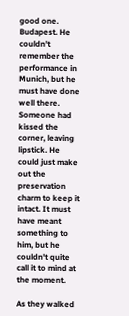good one. Budapest. He couldn't remember the performance in Munich, but he must have done well there. Someone had kissed the corner, leaving lipstick. He could just make out the preservation charm to keep it intact. It must have meant something to him, but he couldn't quite call it to mind at the moment.

As they walked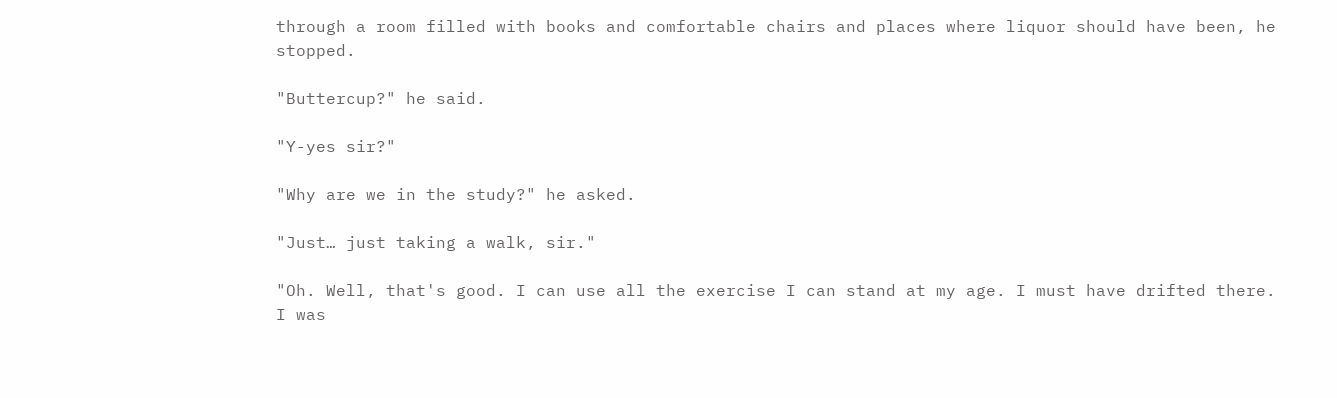through a room filled with books and comfortable chairs and places where liquor should have been, he stopped.

"Buttercup?" he said.

"Y-yes sir?"

"Why are we in the study?" he asked.

"Just… just taking a walk, sir."

"Oh. Well, that's good. I can use all the exercise I can stand at my age. I must have drifted there. I was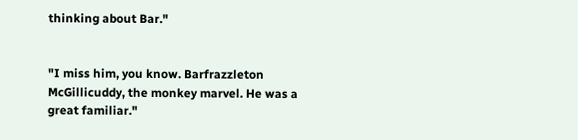thinking about Bar."


"I miss him, you know. Barfrazzleton McGillicuddy, the monkey marvel. He was a great familiar."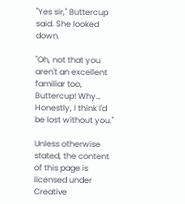"Yes sir," Buttercup said. She looked down.

"Oh, not that you aren't an excellent familiar too, Buttercup! Why… Honestly, I think I'd be lost without you."

Unless otherwise stated, the content of this page is licensed under Creative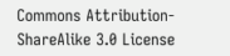Commons Attribution-ShareAlike 3.0 License